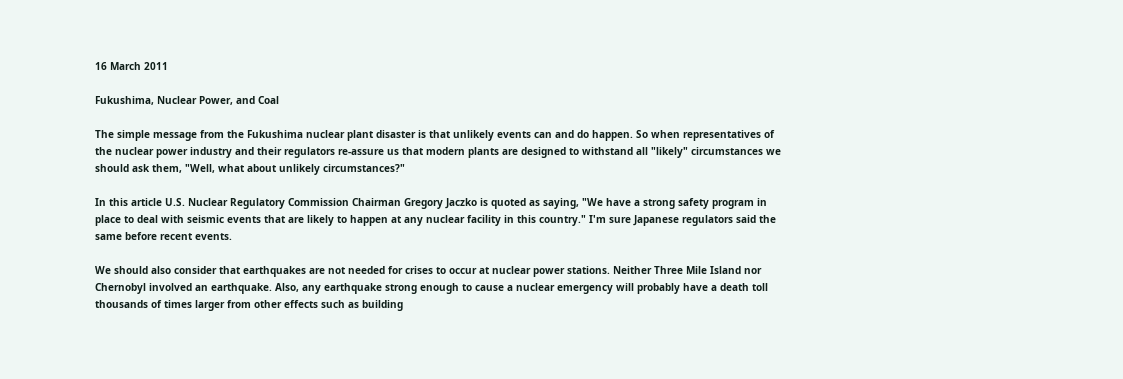16 March 2011

Fukushima, Nuclear Power, and Coal

The simple message from the Fukushima nuclear plant disaster is that unlikely events can and do happen. So when representatives of the nuclear power industry and their regulators re-assure us that modern plants are designed to withstand all "likely" circumstances we should ask them, "Well, what about unlikely circumstances?"

In this article U.S. Nuclear Regulatory Commission Chairman Gregory Jaczko is quoted as saying, "We have a strong safety program in place to deal with seismic events that are likely to happen at any nuclear facility in this country." I'm sure Japanese regulators said the same before recent events.

We should also consider that earthquakes are not needed for crises to occur at nuclear power stations. Neither Three Mile Island nor Chernobyl involved an earthquake. Also, any earthquake strong enough to cause a nuclear emergency will probably have a death toll thousands of times larger from other effects such as building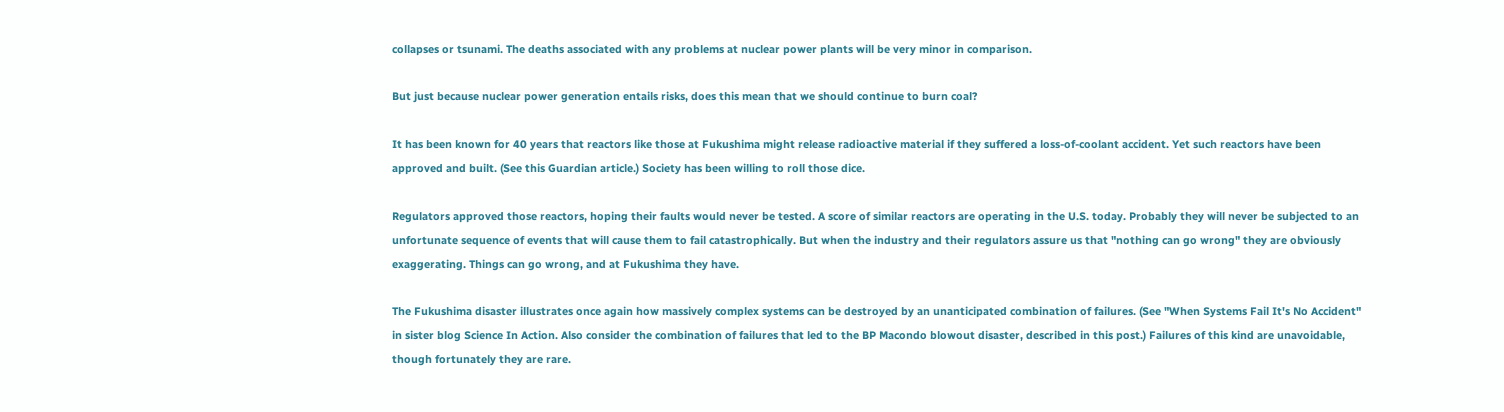collapses or tsunami. The deaths associated with any problems at nuclear power plants will be very minor in comparison.

But just because nuclear power generation entails risks, does this mean that we should continue to burn coal?

It has been known for 40 years that reactors like those at Fukushima might release radioactive material if they suffered a loss-of-coolant accident. Yet such reactors have been approved and built. (See this Guardian article.) Society has been willing to roll those dice.

Regulators approved those reactors, hoping their faults would never be tested. A score of similar reactors are operating in the U.S. today. Probably they will never be subjected to an unfortunate sequence of events that will cause them to fail catastrophically. But when the industry and their regulators assure us that "nothing can go wrong" they are obviously exaggerating. Things can go wrong, and at Fukushima they have.

The Fukushima disaster illustrates once again how massively complex systems can be destroyed by an unanticipated combination of failures. (See "When Systems Fail It's No Accident" in sister blog Science In Action. Also consider the combination of failures that led to the BP Macondo blowout disaster, described in this post.) Failures of this kind are unavoidable, though fortunately they are rare.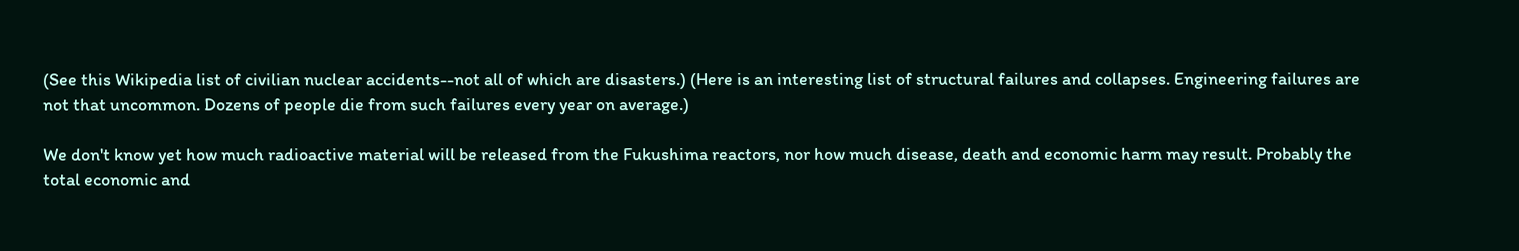(See this Wikipedia list of civilian nuclear accidents--not all of which are disasters.) (Here is an interesting list of structural failures and collapses. Engineering failures are not that uncommon. Dozens of people die from such failures every year on average.)

We don't know yet how much radioactive material will be released from the Fukushima reactors, nor how much disease, death and economic harm may result. Probably the total economic and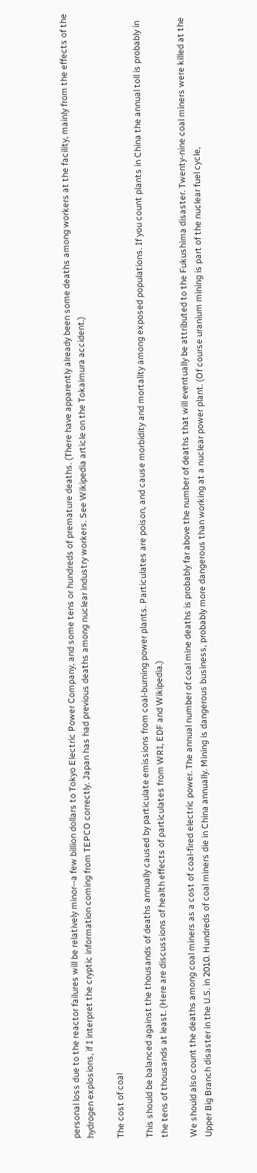personal loss due to the reactor failures will be relatively minor--a few billion dollars to Tokyo Electric Power Company, and some tens or hundreds of premature deaths. (There have apparently already been some deaths among workers at the facility, mainly from the effects of the hydrogen explosions, if I interpret the cryptic information coming from TEPCO correctly. Japan has had previous deaths among nuclear industry workers. See Wikipedia article on the Tokaimura accident.)

The cost of coal

This should be balanced against the thousands of deaths annually caused by particulate emissions from coal-burning power plants. Particulates are poison, and cause morbidity and mortality among exposed populations. If you count plants in China the annual toll is probably in the tens of thousands at least. (Here are discussions of health effects of particulates from WRI, EDF and Wikipedia.)

We should also count the deaths among coal miners as a cost of coal-fired electric power. The annual number of coal mine deaths is probably far above the number of deaths that will eventually be attributed to the Fukushima disaster. Twenty-nine coal miners were killed at the Upper Big Branch disaster in the U.S. in 2010. Hundreds of coal miners die in China annually. Mining is dangerous business, probably more dangerous than working at a nuclear power plant. (Of course uranium mining is part of the nuclear fuel cycle,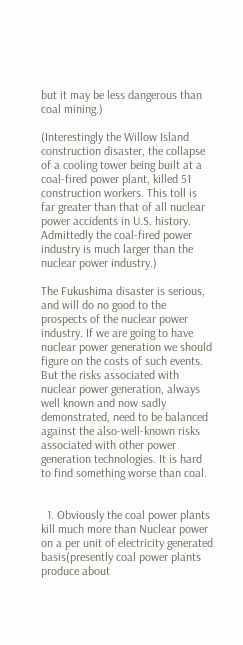but it may be less dangerous than coal mining.)

(Interestingly the Willow Island construction disaster, the collapse of a cooling tower being built at a coal-fired power plant, killed 51 construction workers. This toll is far greater than that of all nuclear power accidents in U.S. history. Admittedly the coal-fired power industry is much larger than the nuclear power industry.)

The Fukushima disaster is serious, and will do no good to the prospects of the nuclear power industry. If we are going to have nuclear power generation we should figure on the costs of such events. But the risks associated with nuclear power generation, always well known and now sadly demonstrated, need to be balanced against the also-well-known risks associated with other power generation technologies. It is hard to find something worse than coal.


  1. Obviously the coal power plants kill much more than Nuclear power on a per unit of electricity generated basis(presently coal power plants produce about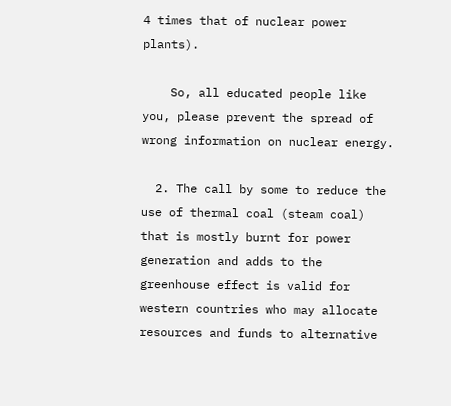4 times that of nuclear power plants).

    So, all educated people like you, please prevent the spread of wrong information on nuclear energy.

  2. The call by some to reduce the use of thermal coal (steam coal) that is mostly burnt for power generation and adds to the greenhouse effect is valid for western countries who may allocate resources and funds to alternative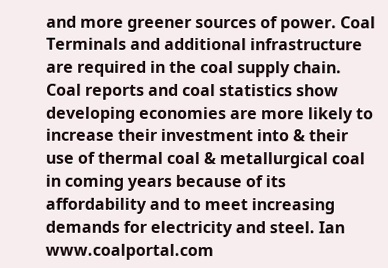and more greener sources of power. Coal Terminals and additional infrastructure are required in the coal supply chain. Coal reports and coal statistics show developing economies are more likely to increase their investment into & their use of thermal coal & metallurgical coal in coming years because of its affordability and to meet increasing demands for electricity and steel. Ian www.coalportal.com